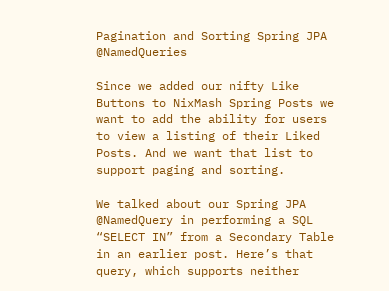Pagination and Sorting Spring JPA @NamedQueries

Since we added our nifty Like Buttons to NixMash Spring Posts we want to add the ability for users to view a listing of their Liked Posts. And we want that list to support paging and sorting.

We talked about our Spring JPA @NamedQuery in performing a SQL “SELECT IN” from a Secondary Table in an earlier post. Here’s that query, which supports neither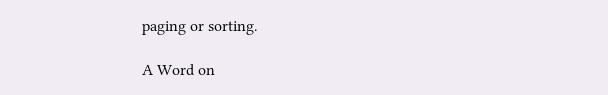paging or sorting.

A Word on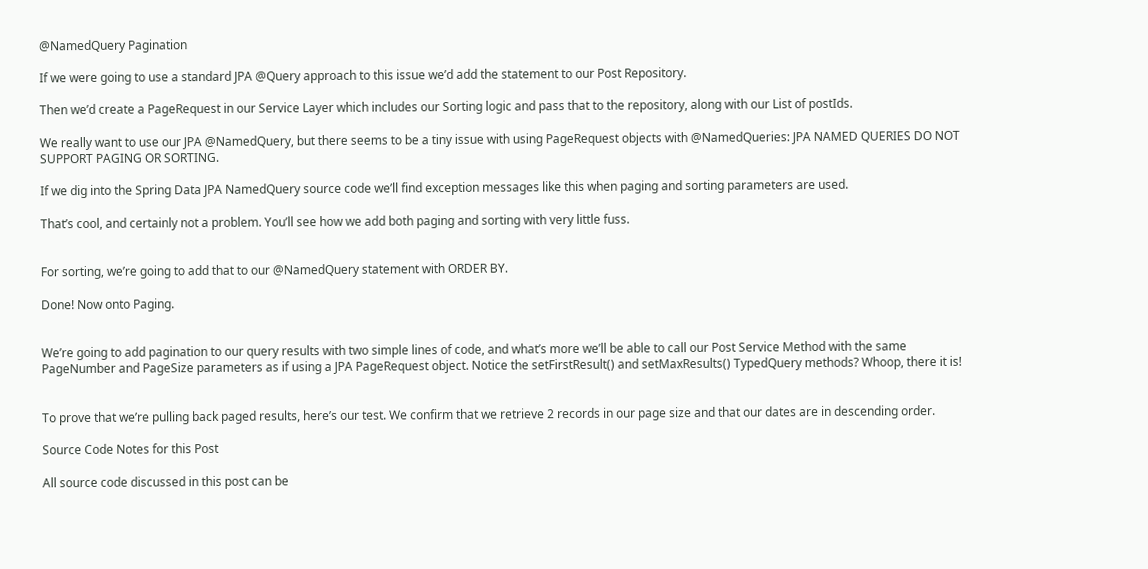@NamedQuery Pagination

If we were going to use a standard JPA @Query approach to this issue we’d add the statement to our Post Repository.

Then we’d create a PageRequest in our Service Layer which includes our Sorting logic and pass that to the repository, along with our List of postIds.

We really want to use our JPA @NamedQuery, but there seems to be a tiny issue with using PageRequest objects with @NamedQueries: JPA NAMED QUERIES DO NOT SUPPORT PAGING OR SORTING.

If we dig into the Spring Data JPA NamedQuery source code we’ll find exception messages like this when paging and sorting parameters are used.

That’s cool, and certainly not a problem. You’ll see how we add both paging and sorting with very little fuss.


For sorting, we’re going to add that to our @NamedQuery statement with ORDER BY.

Done! Now onto Paging.


We’re going to add pagination to our query results with two simple lines of code, and what’s more we’ll be able to call our Post Service Method with the same PageNumber and PageSize parameters as if using a JPA PageRequest object. Notice the setFirstResult() and setMaxResults() TypedQuery methods? Whoop, there it is!


To prove that we’re pulling back paged results, here’s our test. We confirm that we retrieve 2 records in our page size and that our dates are in descending order.

Source Code Notes for this Post

All source code discussed in this post can be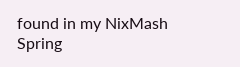found in my NixMash Spring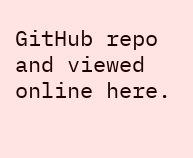GitHub repo and viewed online here.